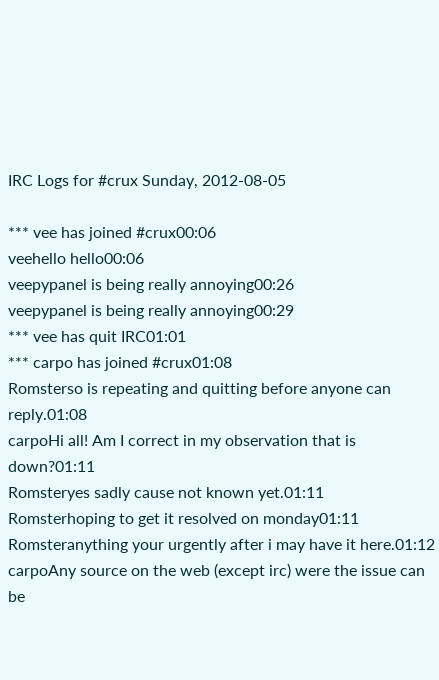IRC Logs for #crux Sunday, 2012-08-05

*** vee has joined #crux00:06
veehello hello00:06
veepypanel is being really annoying00:26
veepypanel is being really annoying00:29
*** vee has quit IRC01:01
*** carpo has joined #crux01:08
Romsterso is repeating and quitting before anyone can reply.01:08
carpoHi all! Am I correct in my observation that is down?01:11
Romsteryes sadly cause not known yet.01:11
Romsterhoping to get it resolved on monday01:11
Romsteranything your urgently after i may have it here.01:12
carpoAny source on the web (except irc) were the issue can be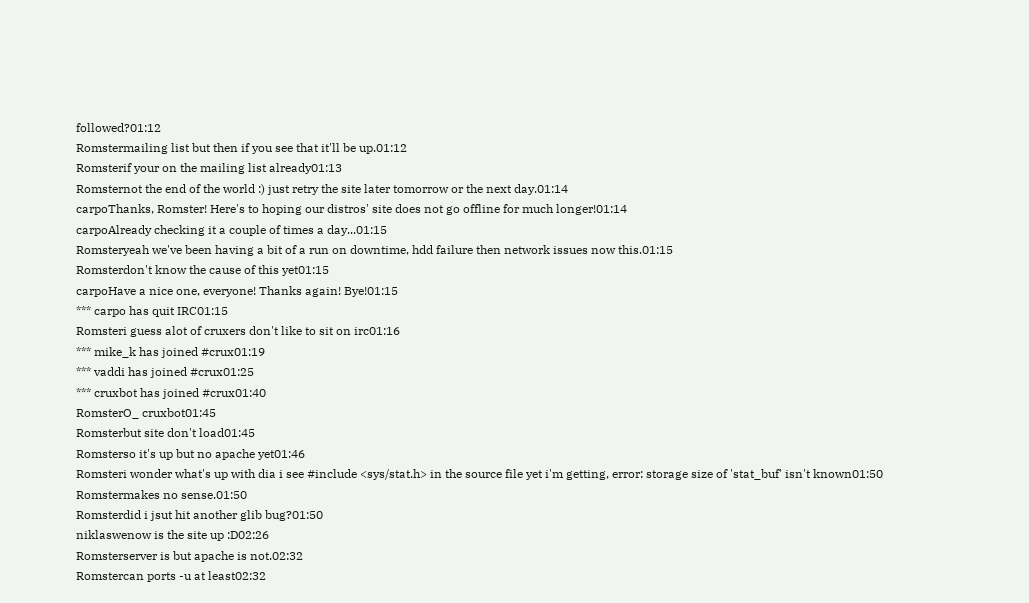followed?01:12
Romstermailing list but then if you see that it'll be up.01:12
Romsterif your on the mailing list already01:13
Romsternot the end of the world :) just retry the site later tomorrow or the next day.01:14
carpoThanks, Romster! Here's to hoping our distros' site does not go offline for much longer!01:14
carpoAlready checking it a couple of times a day...01:15
Romsteryeah we've been having a bit of a run on downtime, hdd failure then network issues now this.01:15
Romsterdon't know the cause of this yet01:15
carpoHave a nice one, everyone! Thanks again! Bye!01:15
*** carpo has quit IRC01:15
Romsteri guess alot of cruxers don't like to sit on irc01:16
*** mike_k has joined #crux01:19
*** vaddi has joined #crux01:25
*** cruxbot has joined #crux01:40
RomsterO_ cruxbot01:45
Romsterbut site don't load01:45
Romsterso it's up but no apache yet01:46
Romsteri wonder what's up with dia i see #include <sys/stat.h> in the source file yet i'm getting, error: storage size of 'stat_buf' isn't known01:50
Romstermakes no sense.01:50
Romsterdid i jsut hit another glib bug?01:50
niklaswenow is the site up :D02:26
Romsterserver is but apache is not.02:32
Romstercan ports -u at least02:32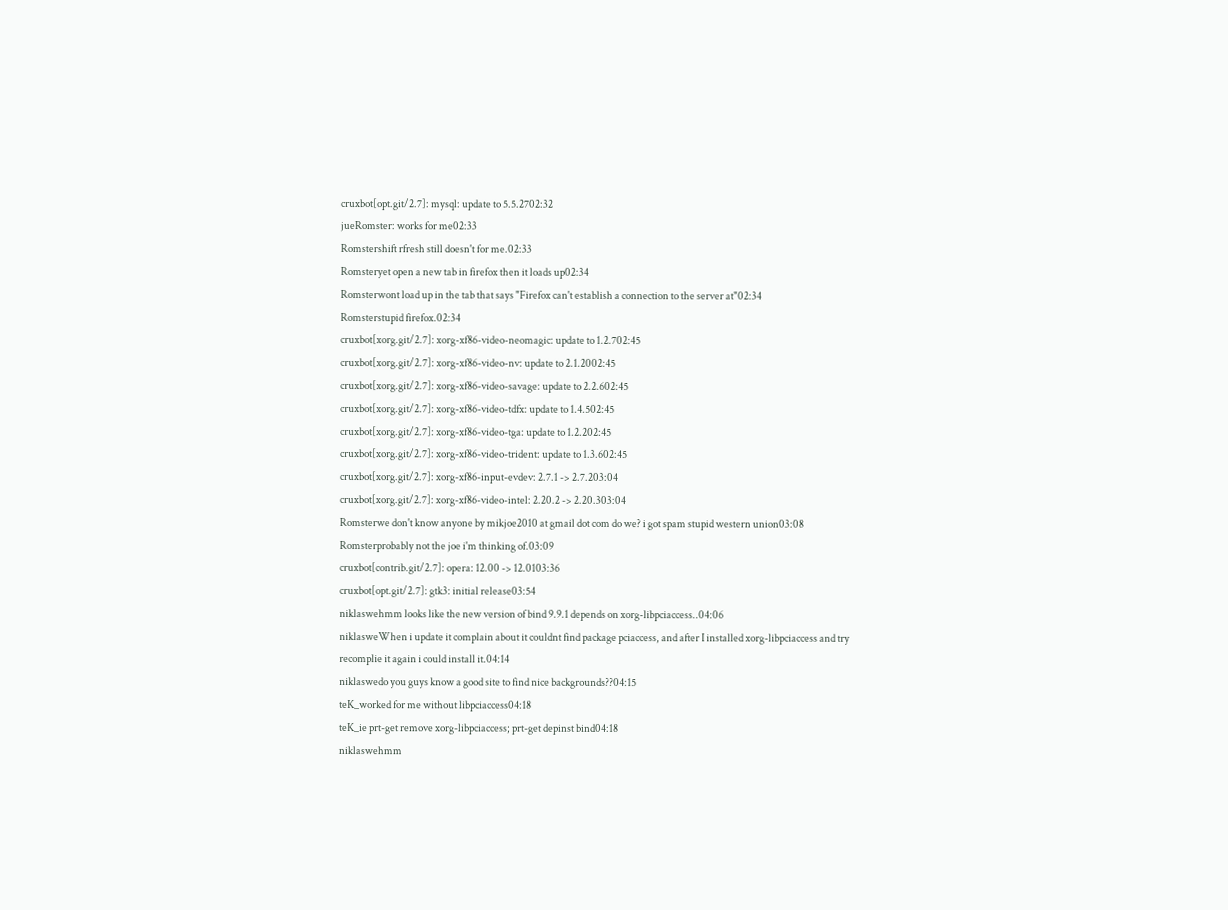cruxbot[opt.git/2.7]: mysql: update to 5.5.2702:32
jueRomster: works for me02:33
Romstershift rfresh still doesn't for me.02:33
Romsteryet open a new tab in firefox then it loads up02:34
Romsterwont load up in the tab that says "Firefox can't establish a connection to the server at"02:34
Romsterstupid firefox.02:34
cruxbot[xorg.git/2.7]: xorg-xf86-video-neomagic: update to 1.2.702:45
cruxbot[xorg.git/2.7]: xorg-xf86-video-nv: update to 2.1.2002:45
cruxbot[xorg.git/2.7]: xorg-xf86-video-savage: update to 2.2.602:45
cruxbot[xorg.git/2.7]: xorg-xf86-video-tdfx: update to 1.4.502:45
cruxbot[xorg.git/2.7]: xorg-xf86-video-tga: update to 1.2.202:45
cruxbot[xorg.git/2.7]: xorg-xf86-video-trident: update to 1.3.602:45
cruxbot[xorg.git/2.7]: xorg-xf86-input-evdev: 2.7.1 -> 2.7.203:04
cruxbot[xorg.git/2.7]: xorg-xf86-video-intel: 2.20.2 -> 2.20.303:04
Romsterwe don't know anyone by mikjoe2010 at gmail dot com do we? i got spam stupid western union03:08
Romsterprobably not the joe i'm thinking of.03:09
cruxbot[contrib.git/2.7]: opera: 12.00 -> 12.0103:36
cruxbot[opt.git/2.7]: gtk3: initial release03:54
niklaswehmm looks like the new version of bind 9.9.1 depends on xorg-libpciaccess..04:06
niklasweWhen i update it complain about it couldnt find package pciaccess, and after I installed xorg-libpciaccess and try recomplie it again i could install it.04:14
niklaswedo you guys know a good site to find nice backgrounds??04:15
teK_worked for me without libpciaccess04:18
teK_ie prt-get remove xorg-libpciaccess; prt-get depinst bind04:18
niklaswehmm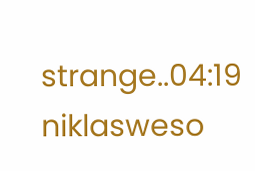strange..04:19
niklasweso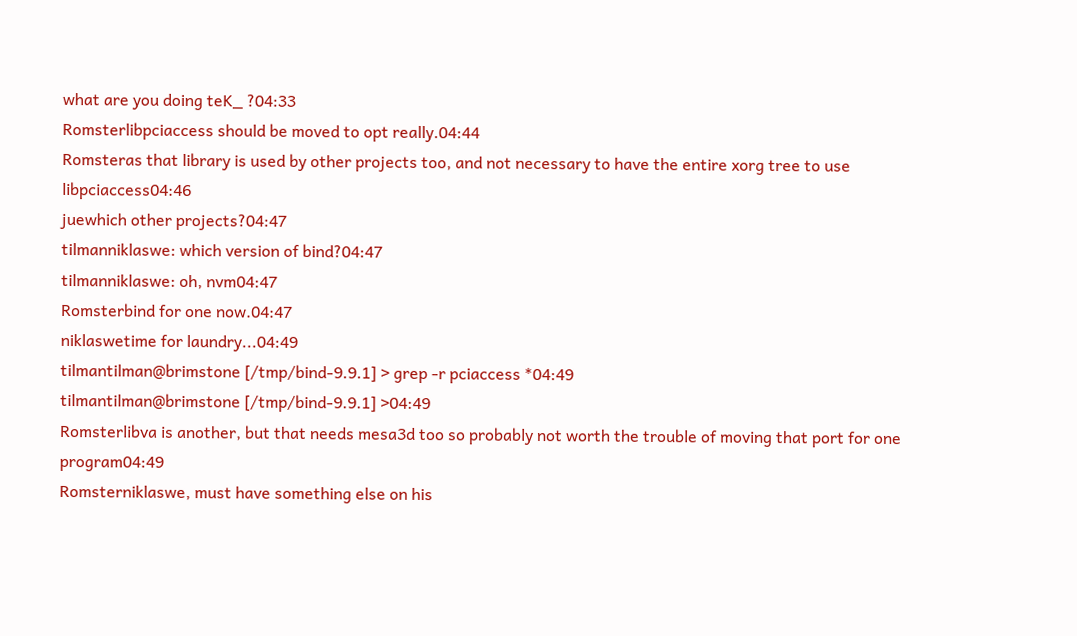what are you doing teK_ ?04:33
Romsterlibpciaccess should be moved to opt really.04:44
Romsteras that library is used by other projects too, and not necessary to have the entire xorg tree to use libpciaccess04:46
juewhich other projects?04:47
tilmanniklaswe: which version of bind?04:47
tilmanniklaswe: oh, nvm04:47
Romsterbind for one now.04:47
niklaswetime for laundry...04:49
tilmantilman@brimstone [/tmp/bind-9.9.1] > grep -r pciaccess *04:49
tilmantilman@brimstone [/tmp/bind-9.9.1] >04:49
Romsterlibva is another, but that needs mesa3d too so probably not worth the trouble of moving that port for one program04:49
Romsterniklaswe, must have something else on his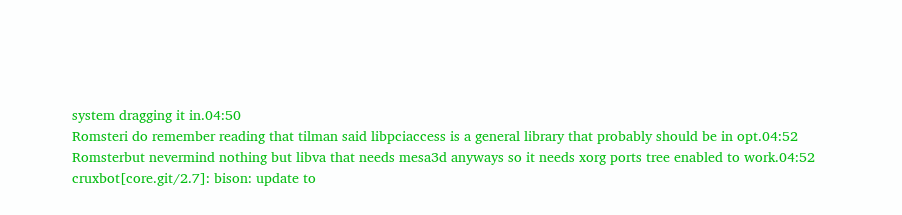system dragging it in.04:50
Romsteri do remember reading that tilman said libpciaccess is a general library that probably should be in opt.04:52
Romsterbut nevermind nothing but libva that needs mesa3d anyways so it needs xorg ports tree enabled to work.04:52
cruxbot[core.git/2.7]: bison: update to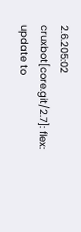2.6.205:02
cruxbot[core.git/2.7]: flex: update to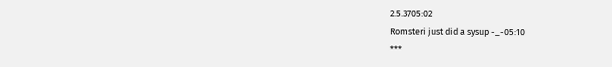2.5.3705:02
Romsteri just did a sysup -_-05:10
***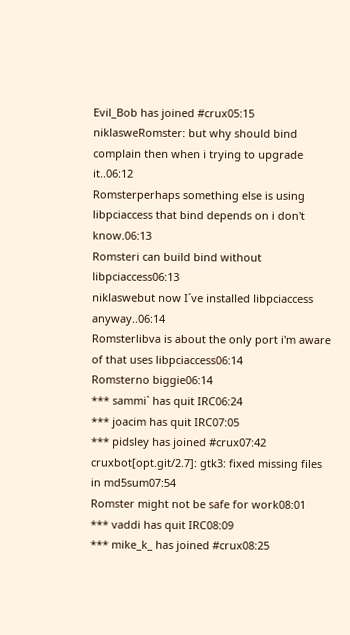Evil_Bob has joined #crux05:15
niklasweRomster: but why should bind complain then when i trying to upgrade it..06:12
Romsterperhaps something else is using libpciaccess that bind depends on i don't know.06:13
Romsteri can build bind without libpciaccess06:13
niklaswebut now I´ve installed libpciaccess anyway..06:14
Romsterlibva is about the only port i'm aware of that uses libpciaccess06:14
Romsterno biggie06:14
*** sammi` has quit IRC06:24
*** joacim has quit IRC07:05
*** pidsley has joined #crux07:42
cruxbot[opt.git/2.7]: gtk3: fixed missing files in md5sum07:54
Romster might not be safe for work08:01
*** vaddi has quit IRC08:09
*** mike_k_ has joined #crux08:25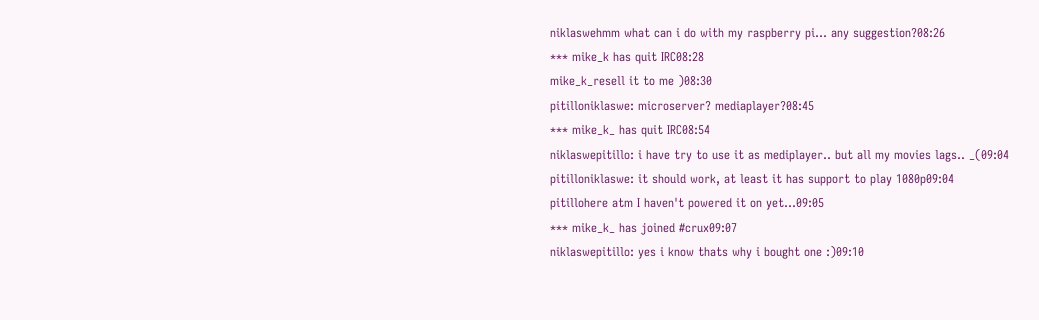niklaswehmm what can i do with my raspberry pi... any suggestion?08:26
*** mike_k has quit IRC08:28
mike_k_resell it to me )08:30
pitilloniklaswe: microserver? mediaplayer?08:45
*** mike_k_ has quit IRC08:54
niklaswepitillo: i have try to use it as mediplayer.. but all my movies lags.. _(09:04
pitilloniklaswe: it should work, at least it has support to play 1080p09:04
pitillohere atm I haven't powered it on yet...09:05
*** mike_k_ has joined #crux09:07
niklaswepitillo: yes i know thats why i bought one :)09:10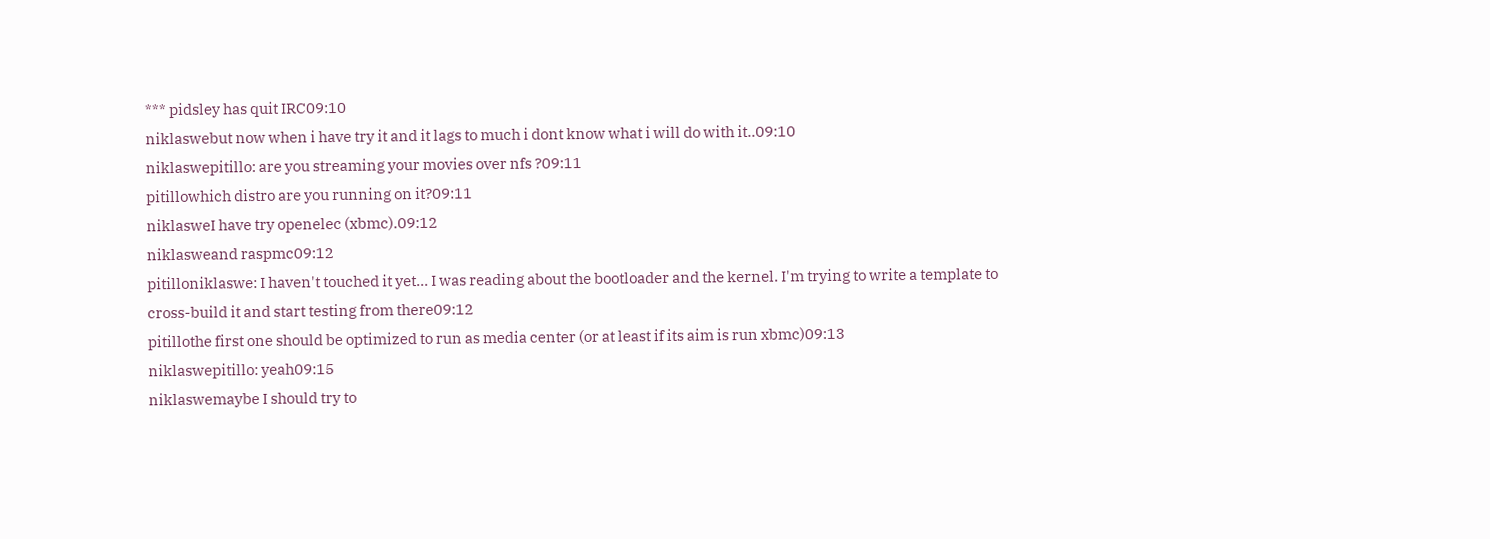*** pidsley has quit IRC09:10
niklaswebut now when i have try it and it lags to much i dont know what i will do with it..09:10
niklaswepitillo: are you streaming your movies over nfs ?09:11
pitillowhich distro are you running on it?09:11
niklasweI have try openelec (xbmc).09:12
niklasweand raspmc09:12
pitilloniklaswe: I haven't touched it yet... I was reading about the bootloader and the kernel. I'm trying to write a template to cross-build it and start testing from there09:12
pitillothe first one should be optimized to run as media center (or at least if its aim is run xbmc)09:13
niklaswepitillo: yeah09:15
niklaswemaybe I should try to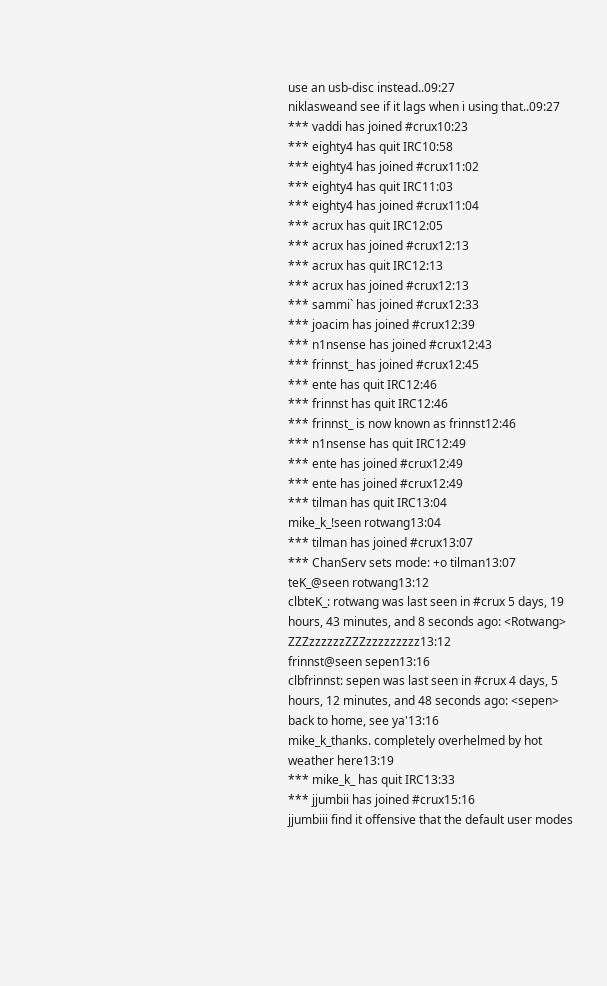use an usb-disc instead..09:27
niklasweand see if it lags when i using that..09:27
*** vaddi has joined #crux10:23
*** eighty4 has quit IRC10:58
*** eighty4 has joined #crux11:02
*** eighty4 has quit IRC11:03
*** eighty4 has joined #crux11:04
*** acrux has quit IRC12:05
*** acrux has joined #crux12:13
*** acrux has quit IRC12:13
*** acrux has joined #crux12:13
*** sammi` has joined #crux12:33
*** joacim has joined #crux12:39
*** n1nsense has joined #crux12:43
*** frinnst_ has joined #crux12:45
*** ente has quit IRC12:46
*** frinnst has quit IRC12:46
*** frinnst_ is now known as frinnst12:46
*** n1nsense has quit IRC12:49
*** ente has joined #crux12:49
*** ente has joined #crux12:49
*** tilman has quit IRC13:04
mike_k_!seen rotwang13:04
*** tilman has joined #crux13:07
*** ChanServ sets mode: +o tilman13:07
teK_@seen rotwang13:12
clbteK_: rotwang was last seen in #crux 5 days, 19 hours, 43 minutes, and 8 seconds ago: <Rotwang> ZZZzzzzzzZZZzzzzzzzzz13:12
frinnst@seen sepen13:16
clbfrinnst: sepen was last seen in #crux 4 days, 5 hours, 12 minutes, and 48 seconds ago: <sepen> back to home, see ya'13:16
mike_k_thanks. completely overhelmed by hot weather here13:19
*** mike_k_ has quit IRC13:33
*** jjumbii has joined #crux15:16
jjumbiii find it offensive that the default user modes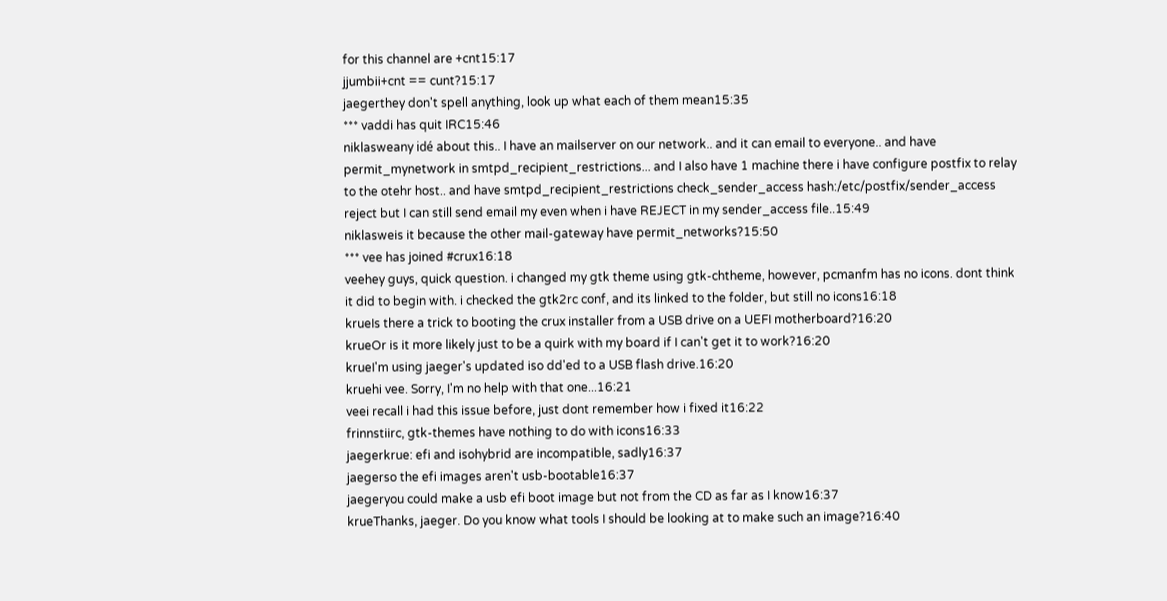for this channel are +cnt15:17
jjumbii+cnt == cunt?15:17
jaegerthey don't spell anything, look up what each of them mean15:35
*** vaddi has quit IRC15:46
niklasweany idé about this.. I have an mailserver on our network.. and it can email to everyone.. and have permit_mynetwork in smtpd_recipient_restrictions... and I also have 1 machine there i have configure postfix to relay to the otehr host.. and have smtpd_recipient_restrictions check_sender_access hash:/etc/postfix/sender_access reject but I can still send email my even when i have REJECT in my sender_access file..15:49
niklasweis it because the other mail-gateway have permit_networks?15:50
*** vee has joined #crux16:18
veehey guys, quick question. i changed my gtk theme using gtk-chtheme, however, pcmanfm has no icons. dont think it did to begin with. i checked the gtk2rc conf, and its linked to the folder, but still no icons16:18
krueIs there a trick to booting the crux installer from a USB drive on a UEFI motherboard?16:20
krueOr is it more likely just to be a quirk with my board if I can't get it to work?16:20
krueI'm using jaeger's updated iso dd'ed to a USB flash drive.16:20
kruehi vee. Sorry, I'm no help with that one...16:21
veei recall i had this issue before, just dont remember how i fixed it16:22
frinnstiirc, gtk-themes have nothing to do with icons16:33
jaegerkrue: efi and isohybrid are incompatible, sadly16:37
jaegerso the efi images aren't usb-bootable16:37
jaegeryou could make a usb efi boot image but not from the CD as far as I know16:37
krueThanks, jaeger. Do you know what tools I should be looking at to make such an image?16:40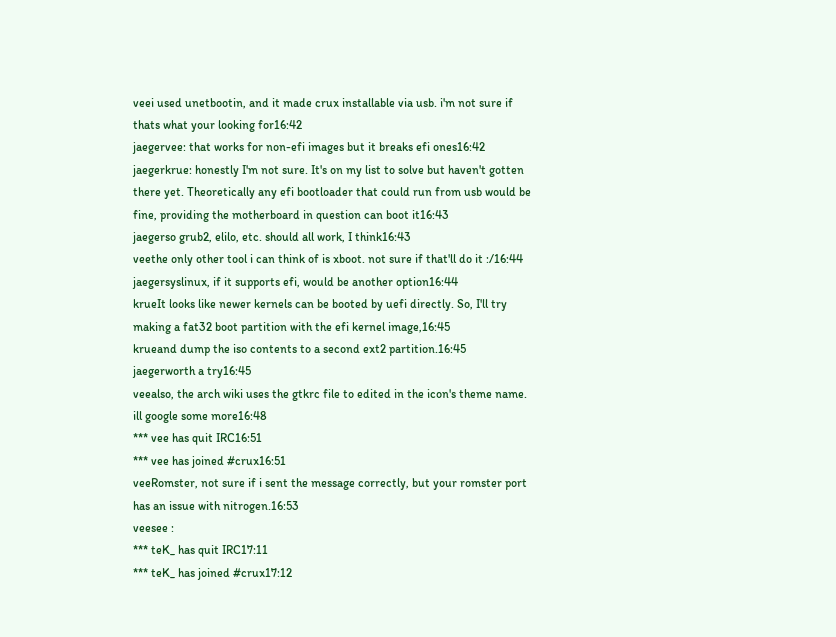veei used unetbootin, and it made crux installable via usb. i'm not sure if thats what your looking for16:42
jaegervee: that works for non-efi images but it breaks efi ones16:42
jaegerkrue: honestly I'm not sure. It's on my list to solve but haven't gotten there yet. Theoretically any efi bootloader that could run from usb would be fine, providing the motherboard in question can boot it16:43
jaegerso grub2, elilo, etc. should all work, I think16:43
veethe only other tool i can think of is xboot. not sure if that'll do it :/16:44
jaegersyslinux, if it supports efi, would be another option16:44
krueIt looks like newer kernels can be booted by uefi directly. So, I'll try making a fat32 boot partition with the efi kernel image,16:45
krueand dump the iso contents to a second ext2 partition.16:45
jaegerworth a try16:45
veealso, the arch wiki uses the gtkrc file to edited in the icon's theme name. ill google some more16:48
*** vee has quit IRC16:51
*** vee has joined #crux16:51
veeRomster, not sure if i sent the message correctly, but your romster port has an issue with nitrogen.16:53
veesee :
*** teK_ has quit IRC17:11
*** teK_ has joined #crux17:12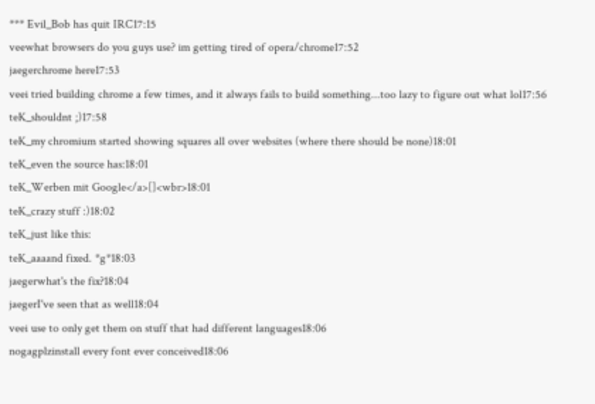*** Evil_Bob has quit IRC17:15
veewhat browsers do you guys use? im getting tired of opera/chrome17:52
jaegerchrome here17:53
veei tried building chrome a few times, and it always fails to build something...too lazy to figure out what lol17:56
teK_shouldnt ;)17:58
teK_my chromium started showing squares all over websites (where there should be none)18:01
teK_even the source has:18:01
teK_Werben mit Google</a>[]<wbr>18:01
teK_crazy stuff :)18:02
teK_just like this:
teK_aaaand fixed. *g*18:03
jaegerwhat's the fix?18:04
jaegerI've seen that as well18:04
veei use to only get them on stuff that had different languages18:06
nogagplzinstall every font ever conceived18:06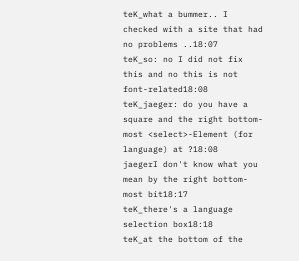teK_what a bummer.. I checked with a site that had no problems ..18:07
teK_so: no I did not fix this and no this is not font-related18:08
teK_jaeger: do you have a square and the right bottom-most <select>-Element (for language) at ?18:08
jaegerI don't know what you mean by the right bottom-most bit18:17
teK_there's a language selection box18:18
teK_at the bottom of the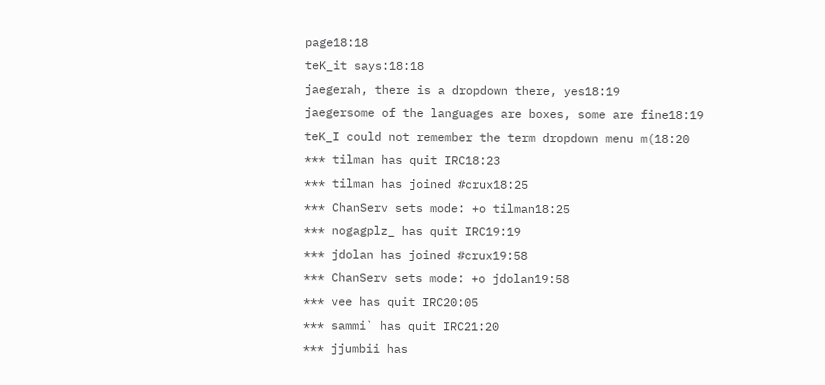page18:18
teK_it says:18:18
jaegerah, there is a dropdown there, yes18:19
jaegersome of the languages are boxes, some are fine18:19
teK_I could not remember the term dropdown menu m(18:20
*** tilman has quit IRC18:23
*** tilman has joined #crux18:25
*** ChanServ sets mode: +o tilman18:25
*** nogagplz_ has quit IRC19:19
*** jdolan has joined #crux19:58
*** ChanServ sets mode: +o jdolan19:58
*** vee has quit IRC20:05
*** sammi` has quit IRC21:20
*** jjumbii has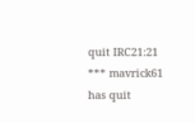quit IRC21:21
*** mavrick61 has quit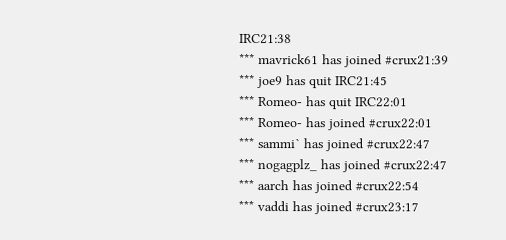IRC21:38
*** mavrick61 has joined #crux21:39
*** joe9 has quit IRC21:45
*** Romeo- has quit IRC22:01
*** Romeo- has joined #crux22:01
*** sammi` has joined #crux22:47
*** nogagplz_ has joined #crux22:47
*** aarch has joined #crux22:54
*** vaddi has joined #crux23:17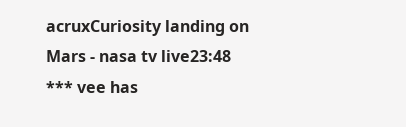acruxCuriosity landing on Mars - nasa tv live23:48
*** vee has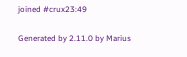joined #crux23:49

Generated by 2.11.0 by Marius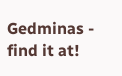Gedminas - find it at!